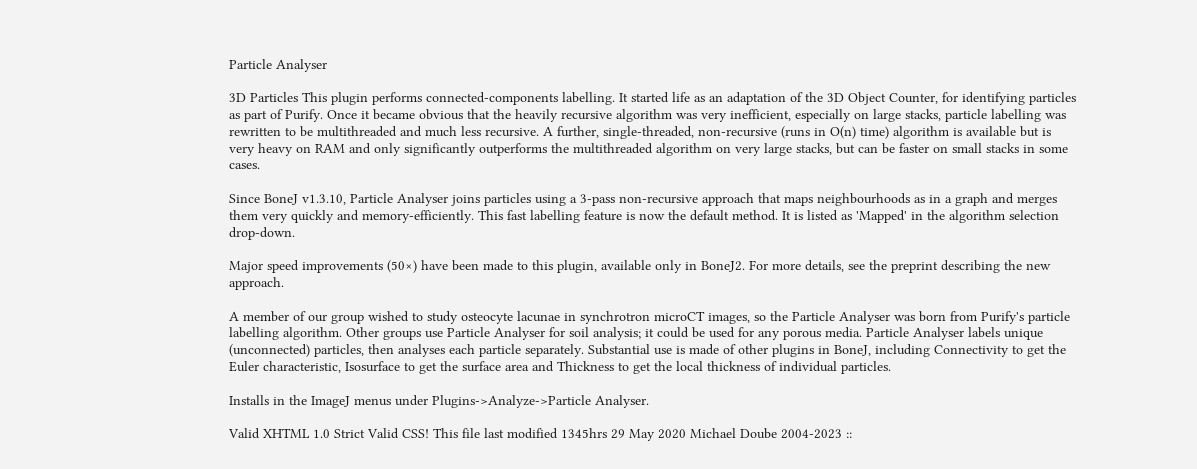Particle Analyser

3D Particles This plugin performs connected-components labelling. It started life as an adaptation of the 3D Object Counter, for identifying particles as part of Purify. Once it became obvious that the heavily recursive algorithm was very inefficient, especially on large stacks, particle labelling was rewritten to be multithreaded and much less recursive. A further, single-threaded, non-recursive (runs in O(n) time) algorithm is available but is very heavy on RAM and only significantly outperforms the multithreaded algorithm on very large stacks, but can be faster on small stacks in some cases.

Since BoneJ v1.3.10, Particle Analyser joins particles using a 3-pass non-recursive approach that maps neighbourhoods as in a graph and merges them very quickly and memory-efficiently. This fast labelling feature is now the default method. It is listed as 'Mapped' in the algorithm selection drop-down.

Major speed improvements (50×) have been made to this plugin, available only in BoneJ2. For more details, see the preprint describing the new approach.

A member of our group wished to study osteocyte lacunae in synchrotron microCT images, so the Particle Analyser was born from Purify's particle labelling algorithm. Other groups use Particle Analyser for soil analysis; it could be used for any porous media. Particle Analyser labels unique (unconnected) particles, then analyses each particle separately. Substantial use is made of other plugins in BoneJ, including Connectivity to get the Euler characteristic, Isosurface to get the surface area and Thickness to get the local thickness of individual particles.

Installs in the ImageJ menus under Plugins->Analyze->Particle Analyser.

Valid XHTML 1.0 Strict Valid CSS! This file last modified 1345hrs 29 May 2020 Michael Doube 2004-2023 ::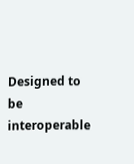Designed to be interoperable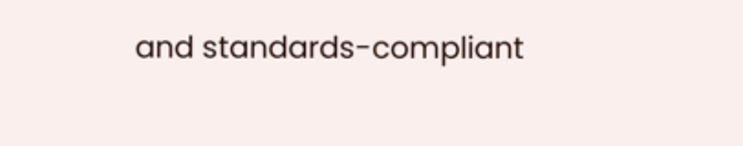and standards-compliant